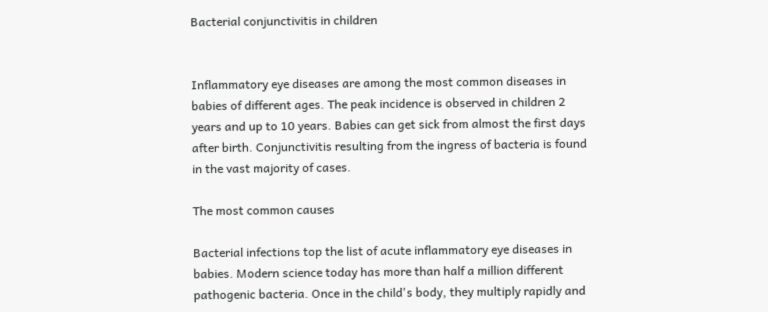Bacterial conjunctivitis in children


Inflammatory eye diseases are among the most common diseases in babies of different ages. The peak incidence is observed in children 2 years and up to 10 years. Babies can get sick from almost the first days after birth. Conjunctivitis resulting from the ingress of bacteria is found in the vast majority of cases.

The most common causes

Bacterial infections top the list of acute inflammatory eye diseases in babies. Modern science today has more than half a million different pathogenic bacteria. Once in the child's body, they multiply rapidly and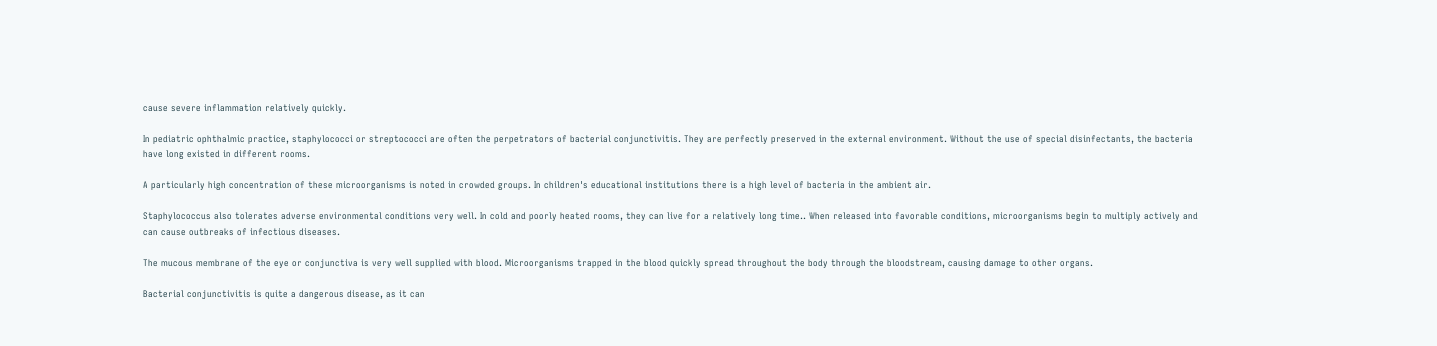cause severe inflammation relatively quickly.

In pediatric ophthalmic practice, staphylococci or streptococci are often the perpetrators of bacterial conjunctivitis. They are perfectly preserved in the external environment. Without the use of special disinfectants, the bacteria have long existed in different rooms.

A particularly high concentration of these microorganisms is noted in crowded groups. In children's educational institutions there is a high level of bacteria in the ambient air.

Staphylococcus also tolerates adverse environmental conditions very well. In cold and poorly heated rooms, they can live for a relatively long time.. When released into favorable conditions, microorganisms begin to multiply actively and can cause outbreaks of infectious diseases.

The mucous membrane of the eye or conjunctiva is very well supplied with blood. Microorganisms trapped in the blood quickly spread throughout the body through the bloodstream, causing damage to other organs.

Bacterial conjunctivitis is quite a dangerous disease, as it can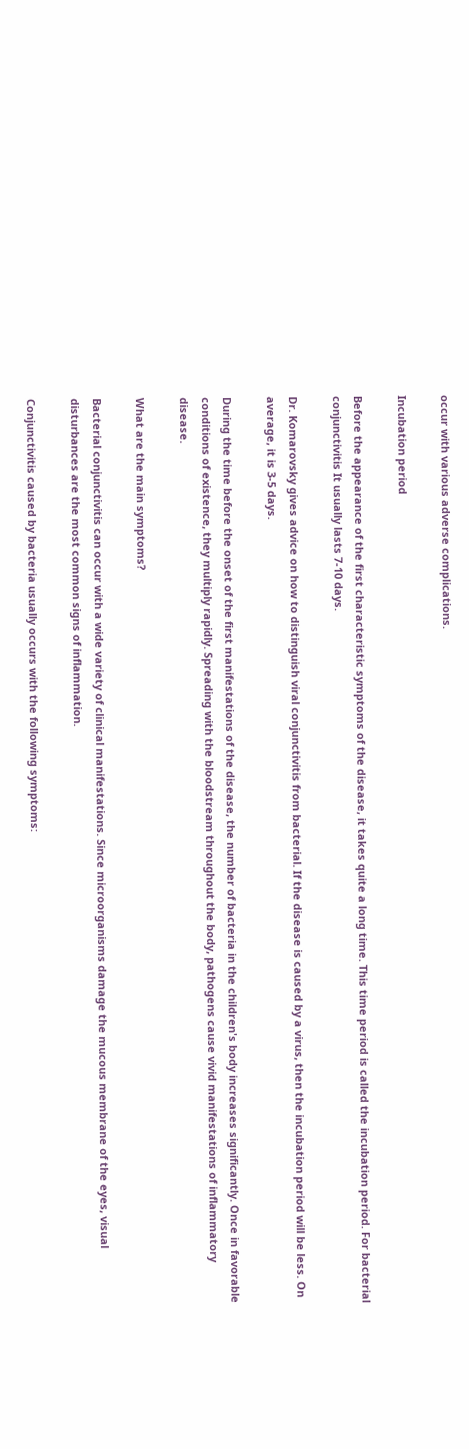occur with various adverse complications.

Incubation period

Before the appearance of the first characteristic symptoms of the disease, it takes quite a long time. This time period is called the incubation period. For bacterial conjunctivitis It usually lasts 7-10 days.

Dr. Komarovsky gives advice on how to distinguish viral conjunctivitis from bacterial. If the disease is caused by a virus, then the incubation period will be less. On average, it is 3-5 days.

During the time before the onset of the first manifestations of the disease, the number of bacteria in the children's body increases significantly. Once in favorable conditions of existence, they multiply rapidly. Spreading with the bloodstream throughout the body, pathogens cause vivid manifestations of inflammatory disease.

What are the main symptoms?

Bacterial conjunctivitis can occur with a wide variety of clinical manifestations. Since microorganisms damage the mucous membrane of the eyes, visual disturbances are the most common signs of inflammation.

Conjunctivitis caused by bacteria usually occurs with the following symptoms: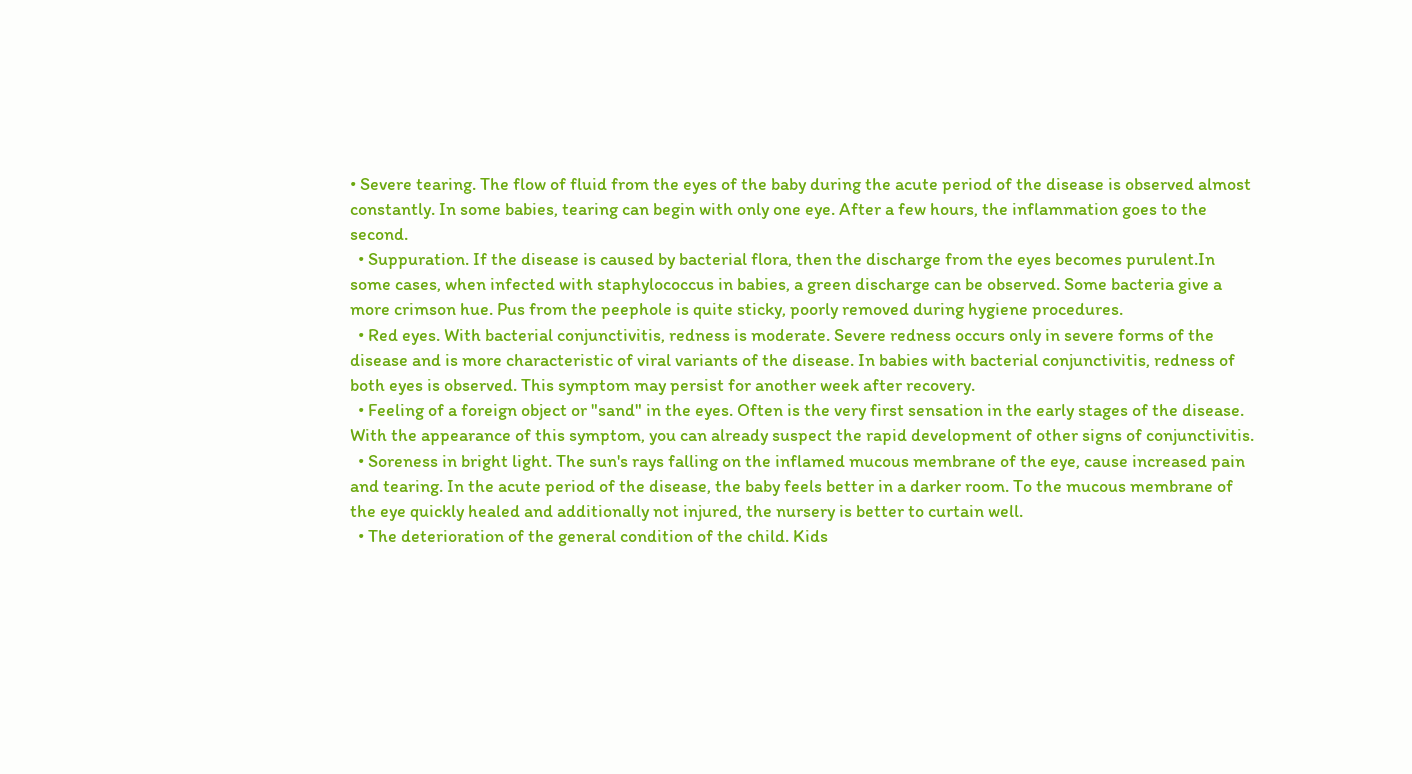• Severe tearing. The flow of fluid from the eyes of the baby during the acute period of the disease is observed almost constantly. In some babies, tearing can begin with only one eye. After a few hours, the inflammation goes to the second.
  • Suppuration. If the disease is caused by bacterial flora, then the discharge from the eyes becomes purulent.In some cases, when infected with staphylococcus in babies, a green discharge can be observed. Some bacteria give a more crimson hue. Pus from the peephole is quite sticky, poorly removed during hygiene procedures.
  • Red eyes. With bacterial conjunctivitis, redness is moderate. Severe redness occurs only in severe forms of the disease and is more characteristic of viral variants of the disease. In babies with bacterial conjunctivitis, redness of both eyes is observed. This symptom may persist for another week after recovery.
  • Feeling of a foreign object or "sand" in the eyes. Often is the very first sensation in the early stages of the disease. With the appearance of this symptom, you can already suspect the rapid development of other signs of conjunctivitis.
  • Soreness in bright light. The sun's rays falling on the inflamed mucous membrane of the eye, cause increased pain and tearing. In the acute period of the disease, the baby feels better in a darker room. To the mucous membrane of the eye quickly healed and additionally not injured, the nursery is better to curtain well.
  • The deterioration of the general condition of the child. Kids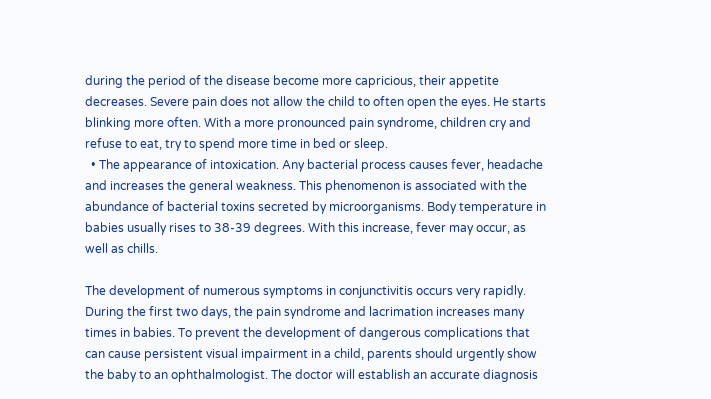during the period of the disease become more capricious, their appetite decreases. Severe pain does not allow the child to often open the eyes. He starts blinking more often. With a more pronounced pain syndrome, children cry and refuse to eat, try to spend more time in bed or sleep.
  • The appearance of intoxication. Any bacterial process causes fever, headache and increases the general weakness. This phenomenon is associated with the abundance of bacterial toxins secreted by microorganisms. Body temperature in babies usually rises to 38-39 degrees. With this increase, fever may occur, as well as chills.

The development of numerous symptoms in conjunctivitis occurs very rapidly. During the first two days, the pain syndrome and lacrimation increases many times in babies. To prevent the development of dangerous complications that can cause persistent visual impairment in a child, parents should urgently show the baby to an ophthalmologist. The doctor will establish an accurate diagnosis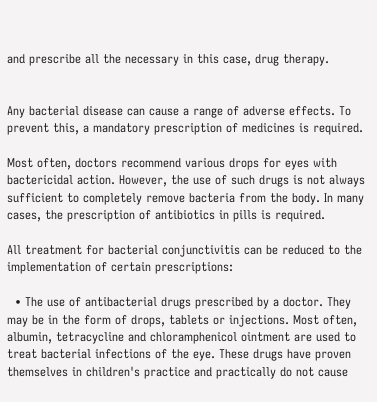and prescribe all the necessary in this case, drug therapy.


Any bacterial disease can cause a range of adverse effects. To prevent this, a mandatory prescription of medicines is required.

Most often, doctors recommend various drops for eyes with bactericidal action. However, the use of such drugs is not always sufficient to completely remove bacteria from the body. In many cases, the prescription of antibiotics in pills is required.

All treatment for bacterial conjunctivitis can be reduced to the implementation of certain prescriptions:

  • The use of antibacterial drugs prescribed by a doctor. They may be in the form of drops, tablets or injections. Most often, albumin, tetracycline and chloramphenicol ointment are used to treat bacterial infections of the eye. These drugs have proven themselves in children's practice and practically do not cause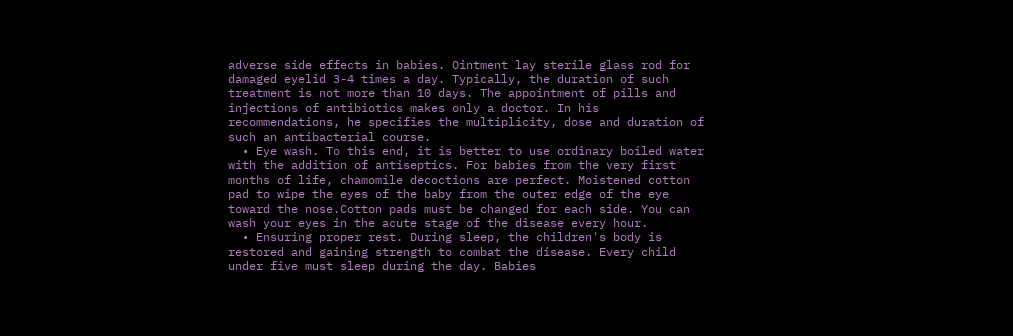adverse side effects in babies. Ointment lay sterile glass rod for damaged eyelid 3-4 times a day. Typically, the duration of such treatment is not more than 10 days. The appointment of pills and injections of antibiotics makes only a doctor. In his recommendations, he specifies the multiplicity, dose and duration of such an antibacterial course.
  • Eye wash. To this end, it is better to use ordinary boiled water with the addition of antiseptics. For babies from the very first months of life, chamomile decoctions are perfect. Moistened cotton pad to wipe the eyes of the baby from the outer edge of the eye toward the nose.Cotton pads must be changed for each side. You can wash your eyes in the acute stage of the disease every hour.
  • Ensuring proper rest. During sleep, the children's body is restored and gaining strength to combat the disease. Every child under five must sleep during the day. Babies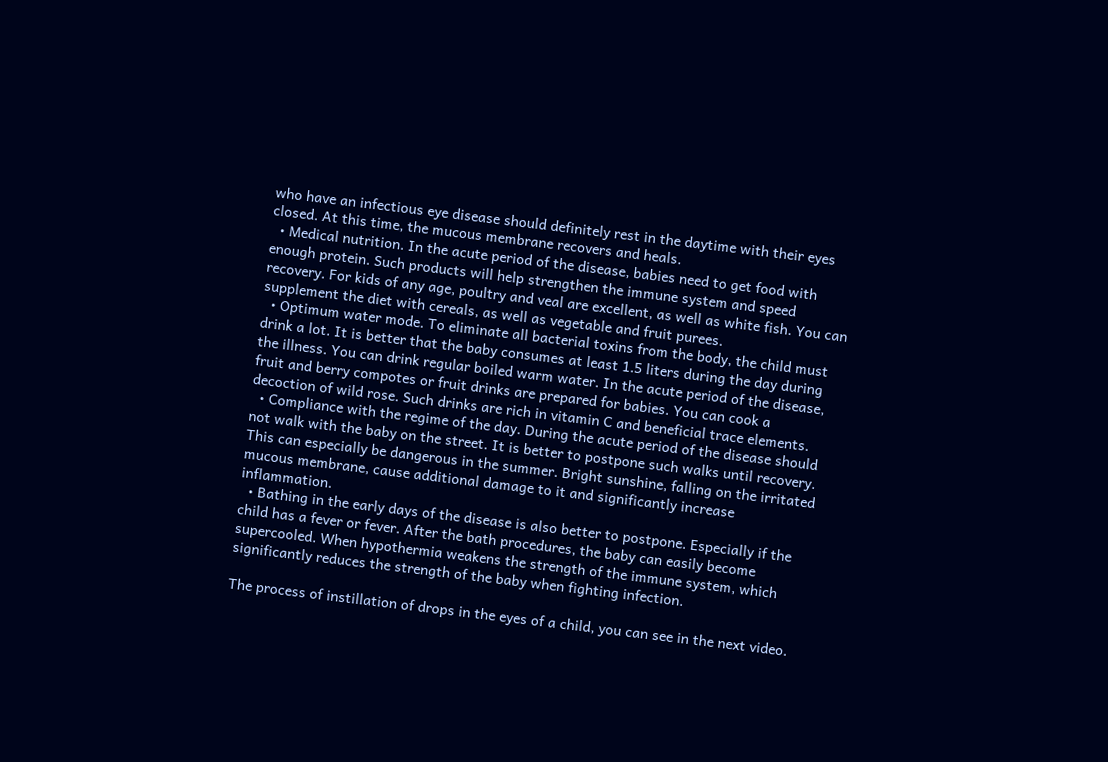who have an infectious eye disease should definitely rest in the daytime with their eyes closed. At this time, the mucous membrane recovers and heals.
  • Medical nutrition. In the acute period of the disease, babies need to get food with enough protein. Such products will help strengthen the immune system and speed recovery. For kids of any age, poultry and veal are excellent, as well as white fish. You can supplement the diet with cereals, as well as vegetable and fruit purees.
  • Optimum water mode. To eliminate all bacterial toxins from the body, the child must drink a lot. It is better that the baby consumes at least 1.5 liters during the day during the illness. You can drink regular boiled warm water. In the acute period of the disease, fruit and berry compotes or fruit drinks are prepared for babies. You can cook a decoction of wild rose. Such drinks are rich in vitamin C and beneficial trace elements.
  • Compliance with the regime of the day. During the acute period of the disease should not walk with the baby on the street. It is better to postpone such walks until recovery. This can especially be dangerous in the summer. Bright sunshine, falling on the irritated mucous membrane, cause additional damage to it and significantly increase inflammation.
  • Bathing in the early days of the disease is also better to postpone. Especially if the child has a fever or fever. After the bath procedures, the baby can easily become supercooled. When hypothermia weakens the strength of the immune system, which significantly reduces the strength of the baby when fighting infection.

The process of instillation of drops in the eyes of a child, you can see in the next video.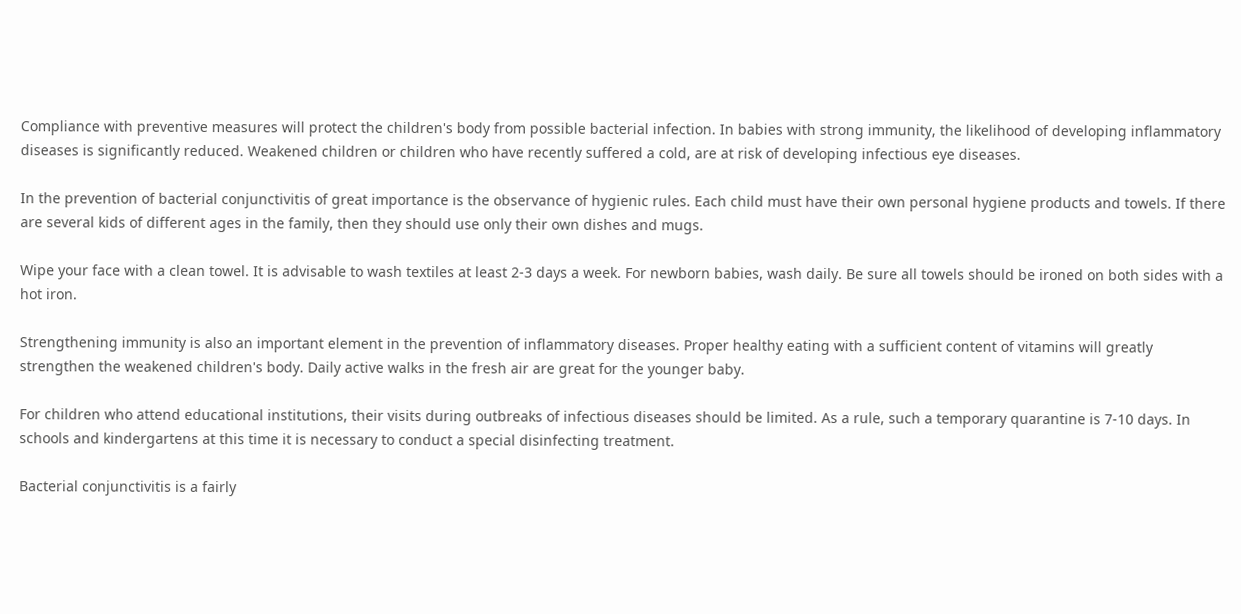Compliance with preventive measures will protect the children's body from possible bacterial infection. In babies with strong immunity, the likelihood of developing inflammatory diseases is significantly reduced. Weakened children or children who have recently suffered a cold, are at risk of developing infectious eye diseases.

In the prevention of bacterial conjunctivitis of great importance is the observance of hygienic rules. Each child must have their own personal hygiene products and towels. If there are several kids of different ages in the family, then they should use only their own dishes and mugs.

Wipe your face with a clean towel. It is advisable to wash textiles at least 2-3 days a week. For newborn babies, wash daily. Be sure all towels should be ironed on both sides with a hot iron.

Strengthening immunity is also an important element in the prevention of inflammatory diseases. Proper healthy eating with a sufficient content of vitamins will greatly strengthen the weakened children's body. Daily active walks in the fresh air are great for the younger baby.

For children who attend educational institutions, their visits during outbreaks of infectious diseases should be limited. As a rule, such a temporary quarantine is 7-10 days. In schools and kindergartens at this time it is necessary to conduct a special disinfecting treatment.

Bacterial conjunctivitis is a fairly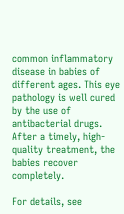common inflammatory disease in babies of different ages. This eye pathology is well cured by the use of antibacterial drugs. After a timely, high-quality treatment, the babies recover completely.

For details, see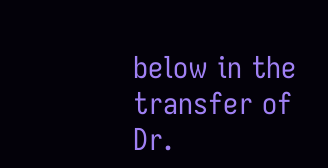below in the transfer of Dr.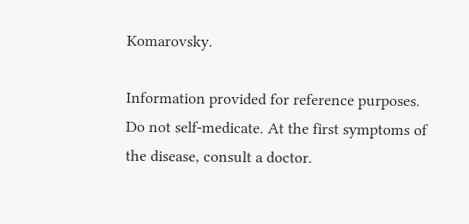Komarovsky.

Information provided for reference purposes. Do not self-medicate. At the first symptoms of the disease, consult a doctor.